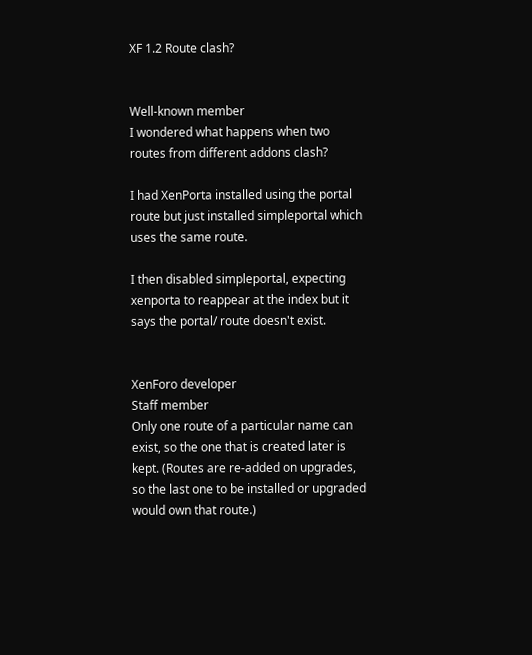XF 1.2 Route clash?


Well-known member
I wondered what happens when two routes from different addons clash?

I had XenPorta installed using the portal route but just installed simpleportal which uses the same route.

I then disabled simpleportal, expecting xenporta to reappear at the index but it says the portal/ route doesn't exist.


XenForo developer
Staff member
Only one route of a particular name can exist, so the one that is created later is kept. (Routes are re-added on upgrades, so the last one to be installed or upgraded would own that route.)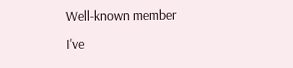Well-known member
I've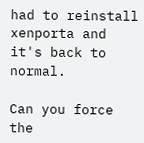had to reinstall xenporta and it's back to normal.

Can you force the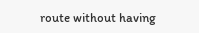route without having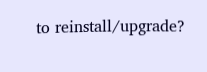to reinstall/upgrade?